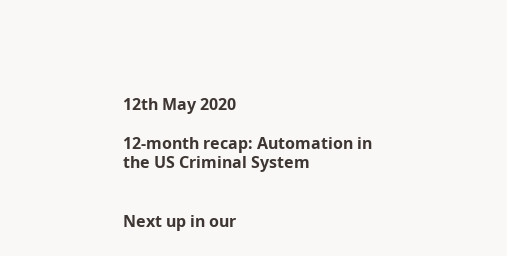12th May 2020

12-month recap: Automation in the US Criminal System


Next up in our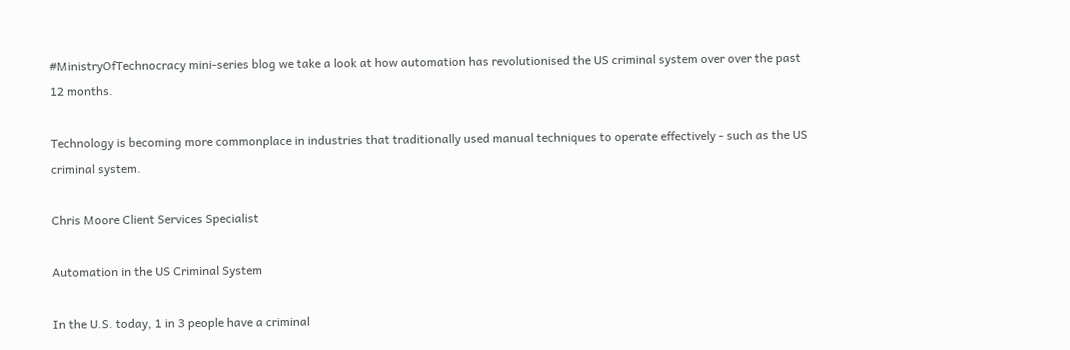#MinistryOfTechnocracy mini-series blog we take a look at how automation has revolutionised the US criminal system over over the past 12 months.

Technology is becoming more commonplace in industries that traditionally used manual techniques to operate effectively - such as the US criminal system.

Chris Moore Client Services Specialist

Automation in the US Criminal System

In the U.S. today, 1 in 3 people have a criminal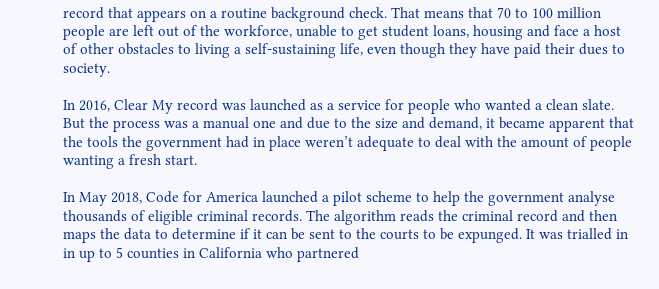record that appears on a routine background check. That means that 70 to 100 million people are left out of the workforce, unable to get student loans, housing and face a host of other obstacles to living a self-sustaining life, even though they have paid their dues to society.

In 2016, Clear My record was launched as a service for people who wanted a clean slate. But the process was a manual one and due to the size and demand, it became apparent that the tools the government had in place weren’t adequate to deal with the amount of people wanting a fresh start.

In May 2018, Code for America launched a pilot scheme to help the government analyse thousands of eligible criminal records. The algorithm reads the criminal record and then maps the data to determine if it can be sent to the courts to be expunged. It was trialled in in up to 5 counties in California who partnered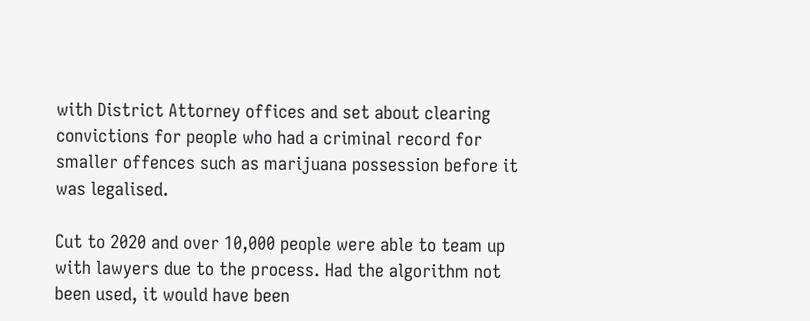with District Attorney offices and set about clearing convictions for people who had a criminal record for smaller offences such as marijuana possession before it was legalised.

Cut to 2020 and over 10,000 people were able to team up with lawyers due to the process. Had the algorithm not been used, it would have been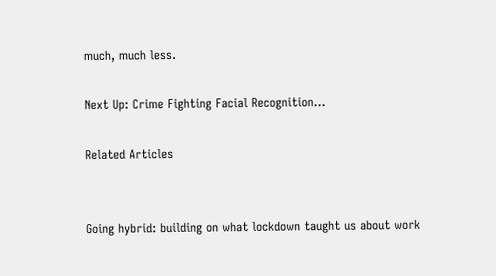much, much less.

Next Up: Crime Fighting Facial Recognition…

Related Articles


Going hybrid: building on what lockdown taught us about work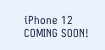iPhone 12 COMING SOON!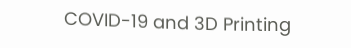COVID-19 and 3D Printing